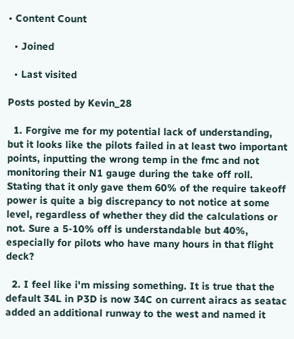• Content Count

  • Joined

  • Last visited

Posts posted by Kevin_28

  1. Forgive me for my potential lack of understanding, but it looks like the pilots failed in at least two important points, inputting the wrong temp in the fmc and not monitoring their N1 gauge during the take off roll. Stating that it only gave them 60% of the require takeoff power is quite a big discrepancy to not notice at some level, regardless of whether they did the calculations or not. Sure a 5-10% off is understandable but 40%, especially for pilots who have many hours in that flight deck?

  2. I feel like i'm missing something. It is true that the default 34L in P3D is now 34C on current airacs as seatac added an additional runway to the west and named it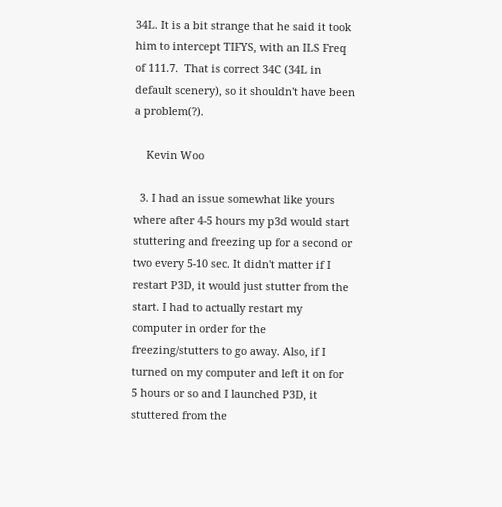34L. It is a bit strange that he said it took him to intercept TIFYS, with an ILS Freq of 111.7.  That is correct 34C (34L in default scenery), so it shouldn't have been a problem(?).

    Kevin Woo

  3. I had an issue somewhat like yours where after 4-5 hours my p3d would start stuttering and freezing up for a second or two every 5-10 sec. It didn't matter if I restart P3D, it would just stutter from the start. I had to actually restart my computer in order for the freezing/stutters to go away. Also, if I turned on my computer and left it on for 5 hours or so and I launched P3D, it stuttered from the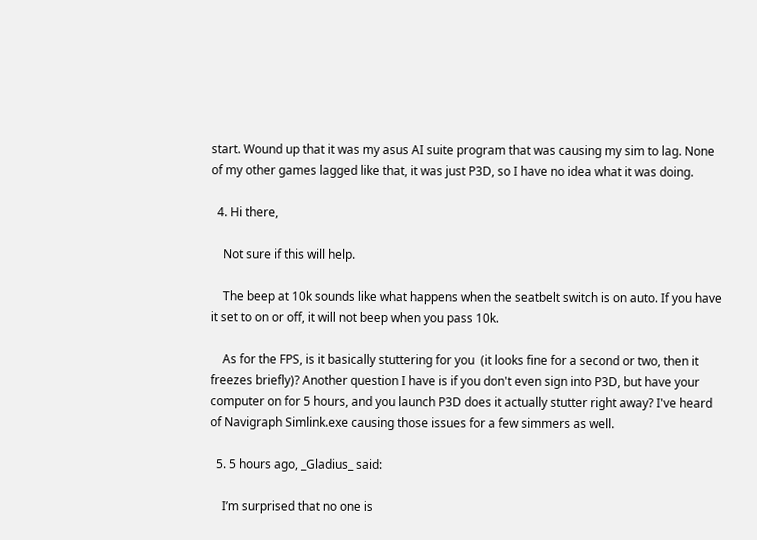start. Wound up that it was my asus AI suite program that was causing my sim to lag. None of my other games lagged like that, it was just P3D, so I have no idea what it was doing.

  4. Hi there,

    Not sure if this will help.

    The beep at 10k sounds like what happens when the seatbelt switch is on auto. If you have it set to on or off, it will not beep when you pass 10k.

    As for the FPS, is it basically stuttering for you  (it looks fine for a second or two, then it freezes briefly)? Another question I have is if you don't even sign into P3D, but have your computer on for 5 hours, and you launch P3D does it actually stutter right away? I've heard of Navigraph Simlink.exe causing those issues for a few simmers as well.

  5. 5 hours ago, _Gladius_ said:

    I’m surprised that no one is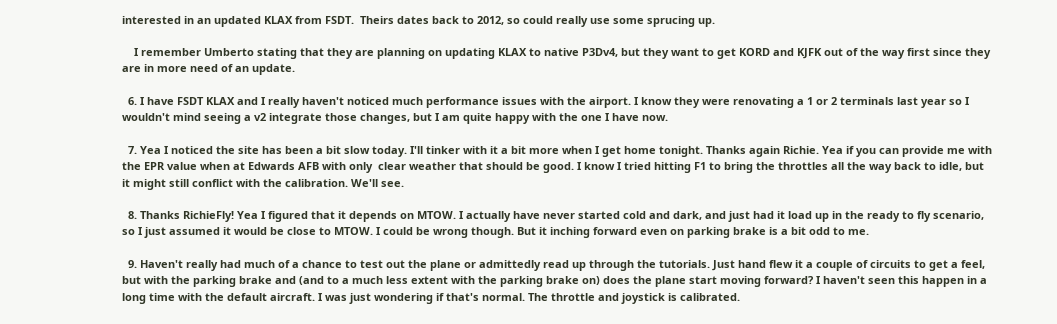interested in an updated KLAX from FSDT.  Theirs dates back to 2012, so could really use some sprucing up.

    I remember Umberto stating that they are planning on updating KLAX to native P3Dv4, but they want to get KORD and KJFK out of the way first since they are in more need of an update.

  6. I have FSDT KLAX and I really haven't noticed much performance issues with the airport. I know they were renovating a 1 or 2 terminals last year so I wouldn't mind seeing a v2 integrate those changes, but I am quite happy with the one I have now.

  7. Yea I noticed the site has been a bit slow today. I'll tinker with it a bit more when I get home tonight. Thanks again Richie. Yea if you can provide me with the EPR value when at Edwards AFB with only  clear weather that should be good. I know I tried hitting F1 to bring the throttles all the way back to idle, but it might still conflict with the calibration. We'll see.

  8. Thanks RichieFly! Yea I figured that it depends on MTOW. I actually have never started cold and dark, and just had it load up in the ready to fly scenario, so I just assumed it would be close to MTOW. I could be wrong though. But it inching forward even on parking brake is a bit odd to me.

  9. Haven't really had much of a chance to test out the plane or admittedly read up through the tutorials. Just hand flew it a couple of circuits to get a feel, but with the parking brake and (and to a much less extent with the parking brake on) does the plane start moving forward? I haven't seen this happen in a long time with the default aircraft. I was just wondering if that's normal. The throttle and joystick is calibrated.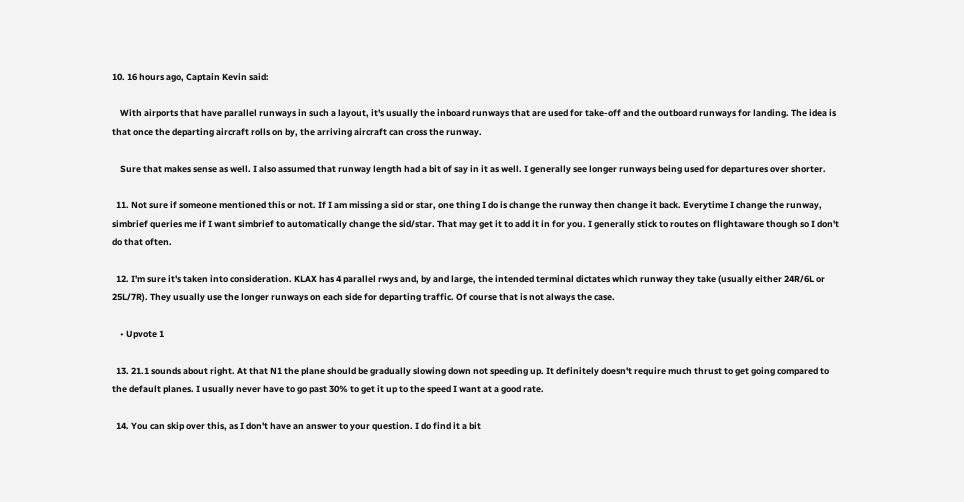10. 16 hours ago, Captain Kevin said:

    With airports that have parallel runways in such a layout, it's usually the inboard runways that are used for take-off and the outboard runways for landing. The idea is that once the departing aircraft rolls on by, the arriving aircraft can cross the runway.

    Sure that makes sense as well. I also assumed that runway length had a bit of say in it as well. I generally see longer runways being used for departures over shorter.

  11. Not sure if someone mentioned this or not. If I am missing a sid or star, one thing I do is change the runway then change it back. Everytime I change the runway, simbrief queries me if I want simbrief to automatically change the sid/star. That may get it to add it in for you. I generally stick to routes on flightaware though so I don't do that often.

  12. I'm sure it's taken into consideration. KLAX has 4 parallel rwys and, by and large, the intended terminal dictates which runway they take (usually either 24R/6L or 25L/7R). They usually use the longer runways on each side for departing traffic. Of course that is not always the case.

    • Upvote 1

  13. 21.1 sounds about right. At that N1 the plane should be gradually slowing down not speeding up. It definitely doesn't require much thrust to get going compared to the default planes. I usually never have to go past 30% to get it up to the speed I want at a good rate.

  14. You can skip over this, as I don't have an answer to your question. I do find it a bit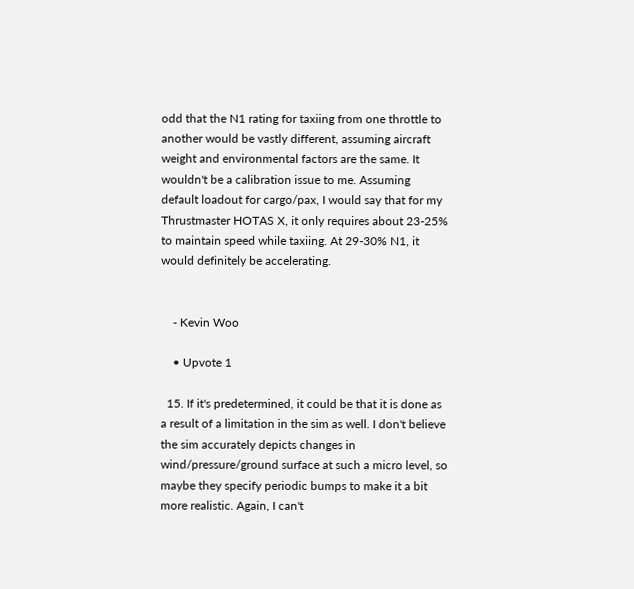odd that the N1 rating for taxiing from one throttle to another would be vastly different, assuming aircraft weight and environmental factors are the same. It wouldn't be a calibration issue to me. Assuming default loadout for cargo/pax, I would say that for my Thrustmaster HOTAS X, it only requires about 23-25% to maintain speed while taxiing. At 29-30% N1, it would definitely be accelerating.


    - Kevin Woo

    • Upvote 1

  15. If it's predetermined, it could be that it is done as a result of a limitation in the sim as well. I don't believe the sim accurately depicts changes in wind/pressure/ground surface at such a micro level, so maybe they specify periodic bumps to make it a bit more realistic. Again, I can't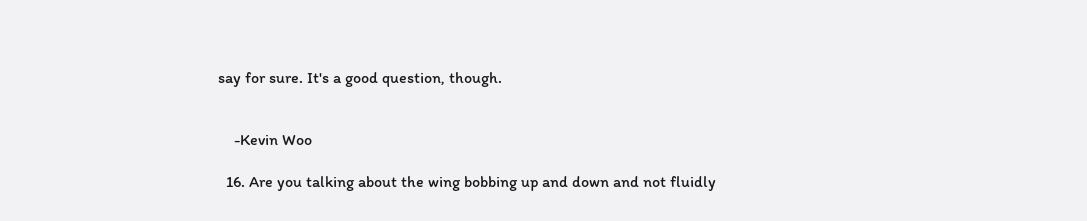say for sure. It's a good question, though.


    -Kevin Woo

  16. Are you talking about the wing bobbing up and down and not fluidly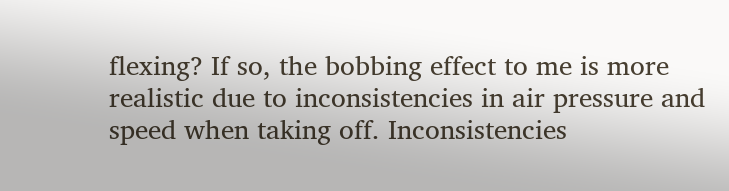flexing? If so, the bobbing effect to me is more realistic due to inconsistencies in air pressure and speed when taking off. Inconsistencies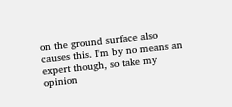on the ground surface also causes this. I'm by no means an expert though, so take my opinion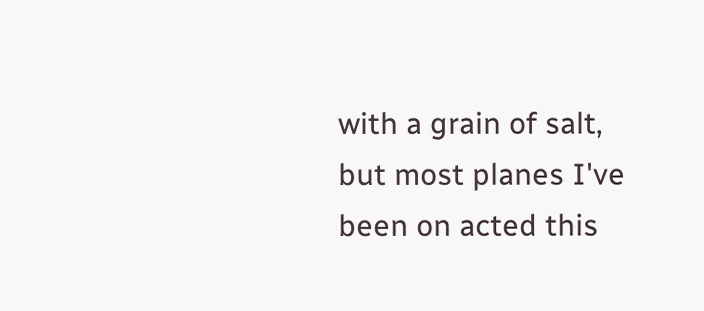with a grain of salt, but most planes I've been on acted this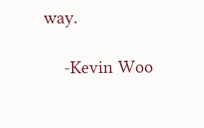way.

    -Kevin Woo